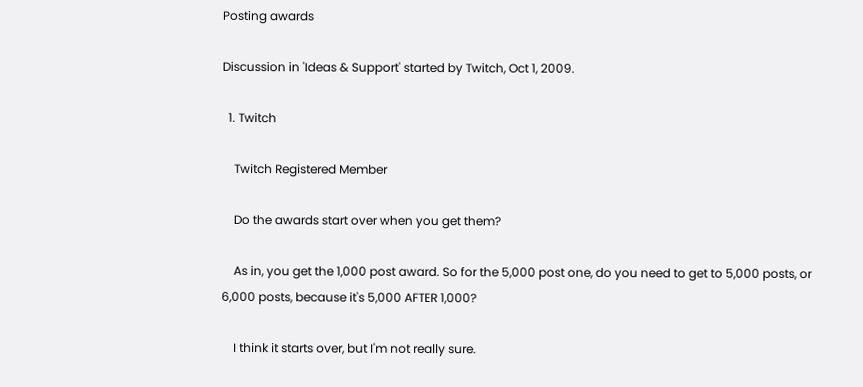Posting awards

Discussion in 'Ideas & Support' started by Twitch, Oct 1, 2009.

  1. Twitch

    Twitch Registered Member

    Do the awards start over when you get them?

    As in, you get the 1,000 post award. So for the 5,000 post one, do you need to get to 5,000 posts, or 6,000 posts, because it's 5,000 AFTER 1,000?

    I think it starts over, but I'm not really sure.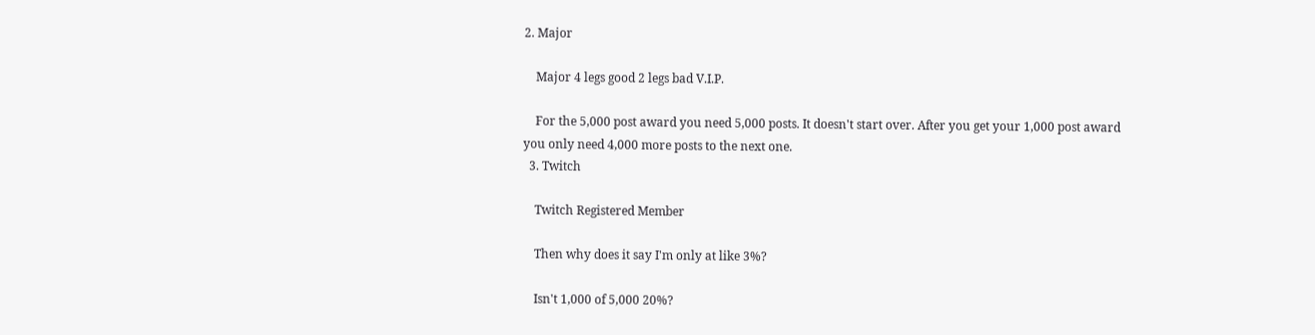2. Major

    Major 4 legs good 2 legs bad V.I.P.

    For the 5,000 post award you need 5,000 posts. It doesn't start over. After you get your 1,000 post award you only need 4,000 more posts to the next one.
  3. Twitch

    Twitch Registered Member

    Then why does it say I'm only at like 3%?

    Isn't 1,000 of 5,000 20%?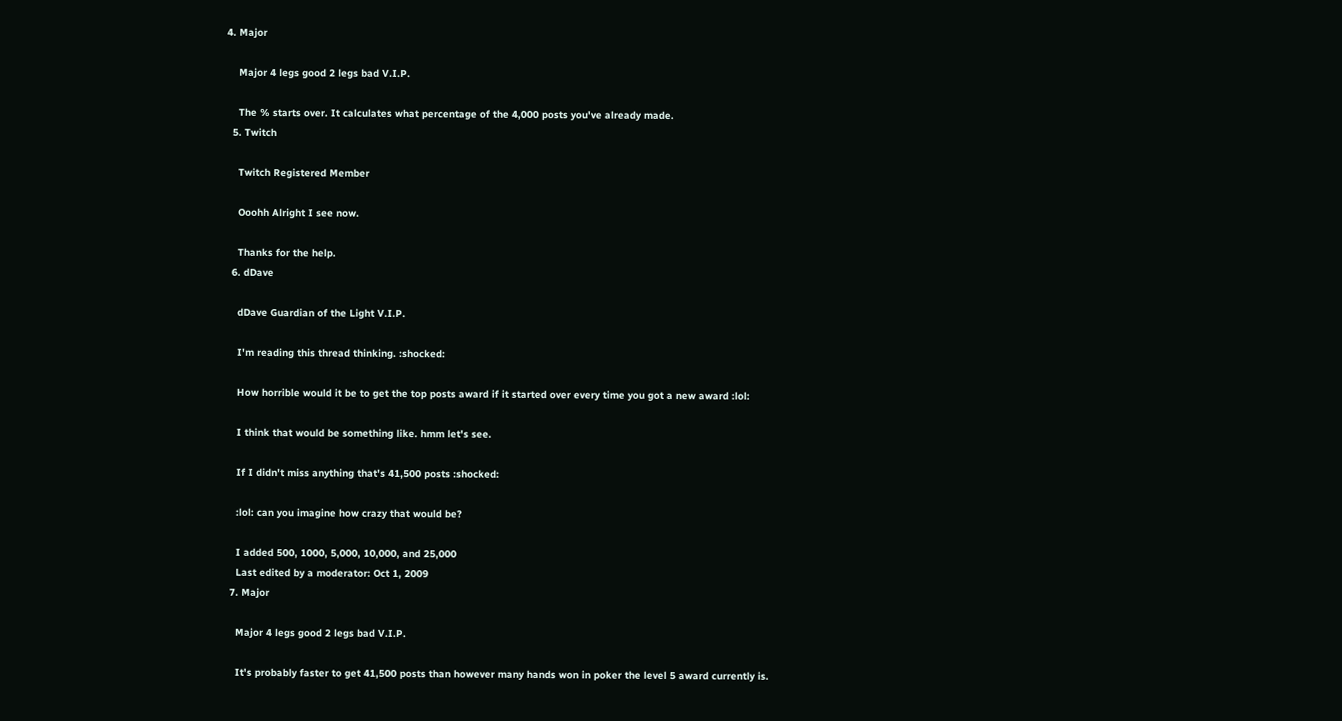4. Major

    Major 4 legs good 2 legs bad V.I.P.

    The % starts over. It calculates what percentage of the 4,000 posts you've already made.
  5. Twitch

    Twitch Registered Member

    Ooohh Alright I see now.

    Thanks for the help.
  6. dDave

    dDave Guardian of the Light V.I.P.

    I'm reading this thread thinking. :shocked:

    How horrible would it be to get the top posts award if it started over every time you got a new award :lol:

    I think that would be something like. hmm let's see.

    If I didn't miss anything that's 41,500 posts :shocked:

    :lol: can you imagine how crazy that would be?

    I added 500, 1000, 5,000, 10,000, and 25,000
    Last edited by a moderator: Oct 1, 2009
  7. Major

    Major 4 legs good 2 legs bad V.I.P.

    It's probably faster to get 41,500 posts than however many hands won in poker the level 5 award currently is.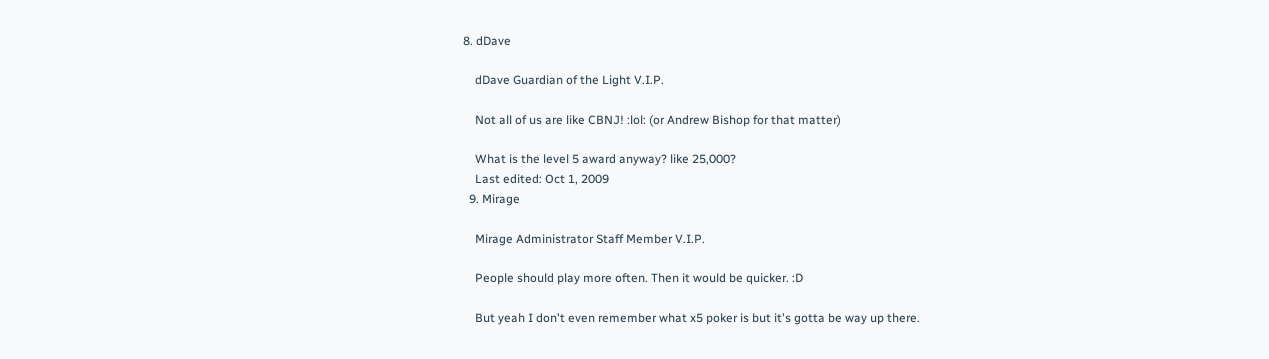8. dDave

    dDave Guardian of the Light V.I.P.

    Not all of us are like CBNJ! :lol: (or Andrew Bishop for that matter)

    What is the level 5 award anyway? like 25,000?
    Last edited: Oct 1, 2009
  9. Mirage

    Mirage Administrator Staff Member V.I.P.

    People should play more often. Then it would be quicker. :D

    But yeah I don't even remember what x5 poker is but it's gotta be way up there.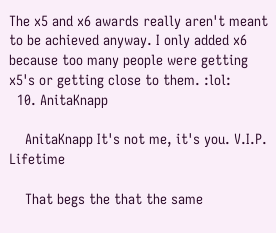The x5 and x6 awards really aren't meant to be achieved anyway. I only added x6 because too many people were getting x5's or getting close to them. :lol:
  10. AnitaKnapp

    AnitaKnapp It's not me, it's you. V.I.P. Lifetime

    That begs the that the same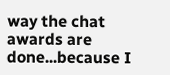way the chat awards are done...because I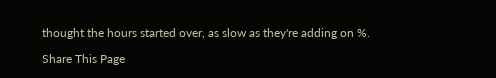thought the hours started over, as slow as they're adding on %.

Share This Page